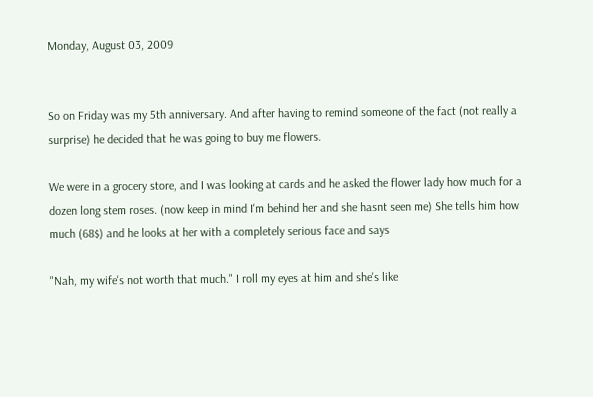Monday, August 03, 2009


So on Friday was my 5th anniversary. And after having to remind someone of the fact (not really a surprise) he decided that he was going to buy me flowers.

We were in a grocery store, and I was looking at cards and he asked the flower lady how much for a dozen long stem roses. (now keep in mind I'm behind her and she hasnt seen me) She tells him how much (68$) and he looks at her with a completely serious face and says

"Nah, my wife's not worth that much." I roll my eyes at him and she's like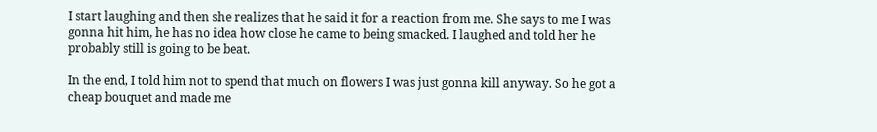I start laughing and then she realizes that he said it for a reaction from me. She says to me I was gonna hit him, he has no idea how close he came to being smacked. I laughed and told her he probably still is going to be beat.

In the end, I told him not to spend that much on flowers I was just gonna kill anyway. So he got a cheap bouquet and made me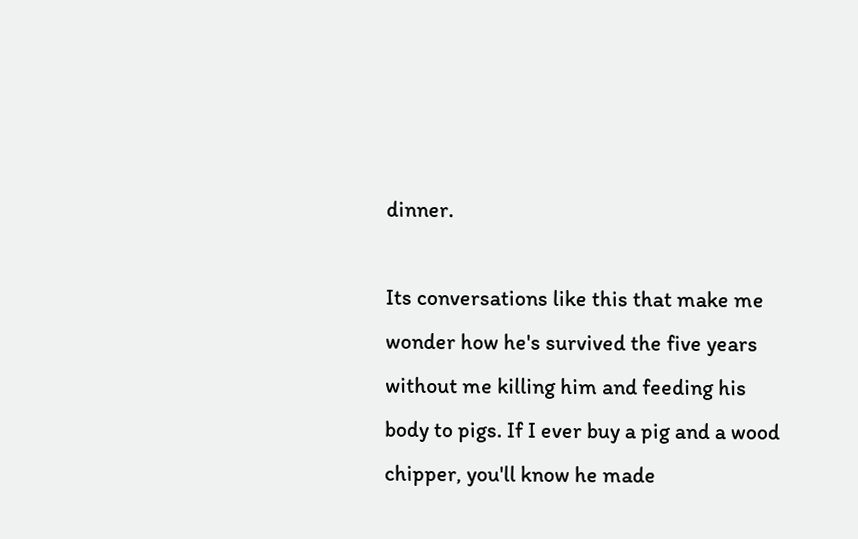dinner.

Its conversations like this that make me wonder how he's survived the five years without me killing him and feeding his body to pigs. If I ever buy a pig and a wood chipper, you'll know he made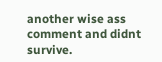another wise ass comment and didnt survive.